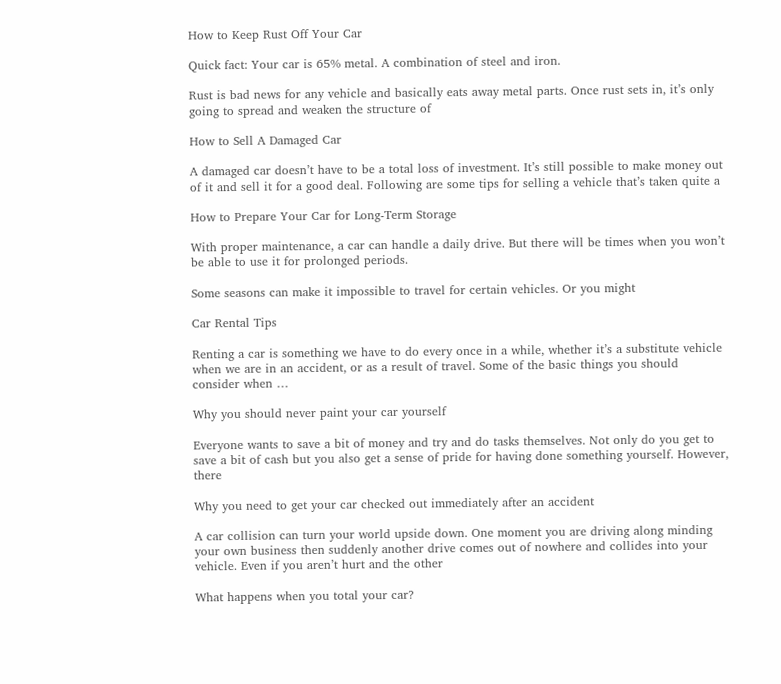How to Keep Rust Off Your Car

Quick fact: Your car is 65% metal. A combination of steel and iron.

Rust is bad news for any vehicle and basically eats away metal parts. Once rust sets in, it’s only going to spread and weaken the structure of

How to Sell A Damaged Car

A damaged car doesn’t have to be a total loss of investment. It’s still possible to make money out of it and sell it for a good deal. Following are some tips for selling a vehicle that’s taken quite a

How to Prepare Your Car for Long-Term Storage

With proper maintenance, a car can handle a daily drive. But there will be times when you won’t be able to use it for prolonged periods.

Some seasons can make it impossible to travel for certain vehicles. Or you might

Car Rental Tips

Renting a car is something we have to do every once in a while, whether it’s a substitute vehicle when we are in an accident, or as a result of travel. Some of the basic things you should consider when …

Why you should never paint your car yourself

Everyone wants to save a bit of money and try and do tasks themselves. Not only do you get to save a bit of cash but you also get a sense of pride for having done something yourself. However, there

Why you need to get your car checked out immediately after an accident

A car collision can turn your world upside down. One moment you are driving along minding your own business then suddenly another drive comes out of nowhere and collides into your vehicle. Even if you aren’t hurt and the other

What happens when you total your car?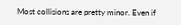Most collisions are pretty minor. Even if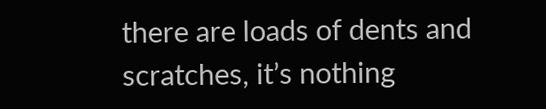there are loads of dents and scratches, it’s nothing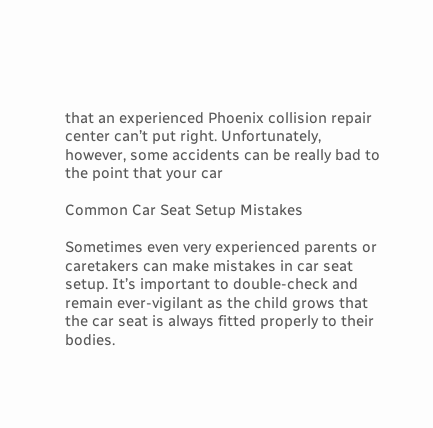that an experienced Phoenix collision repair center can’t put right. Unfortunately, however, some accidents can be really bad to the point that your car

Common Car Seat Setup Mistakes

Sometimes even very experienced parents or caretakers can make mistakes in car seat setup. It’s important to double-check and remain ever-vigilant as the child grows that the car seat is always fitted properly to their bodies.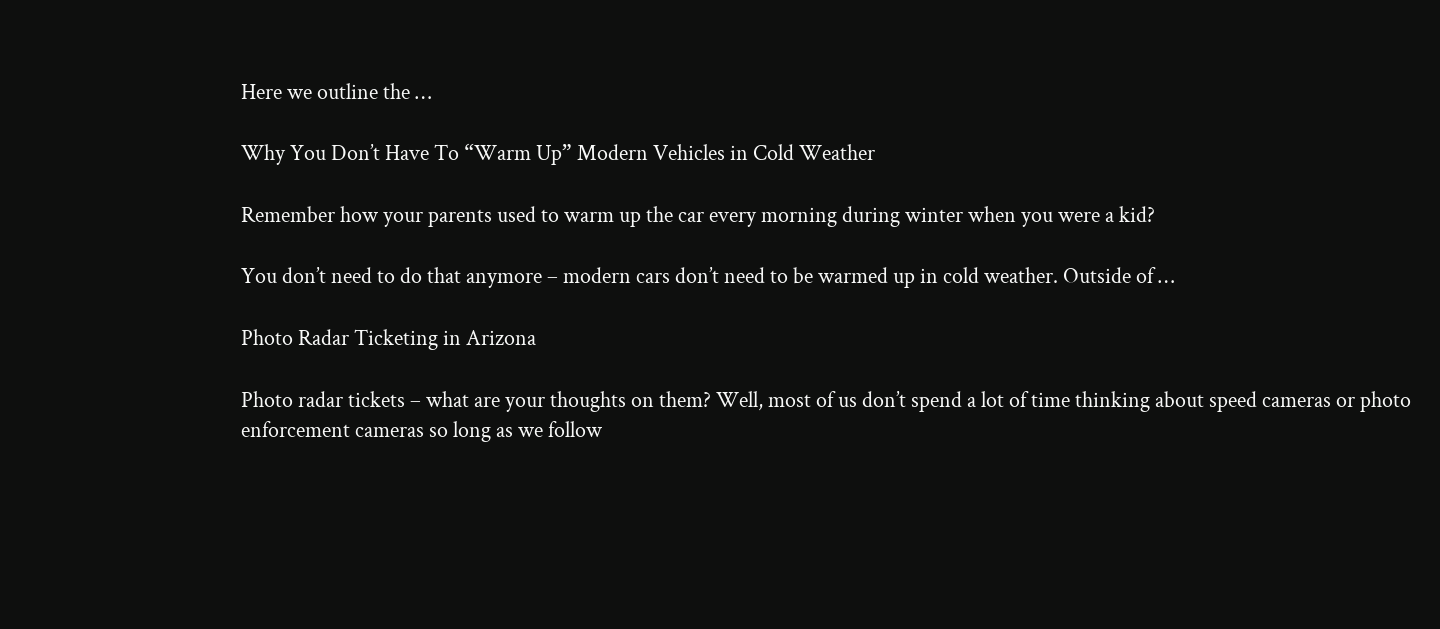Here we outline the …

Why You Don’t Have To “Warm Up” Modern Vehicles in Cold Weather

Remember how your parents used to warm up the car every morning during winter when you were a kid?

You don’t need to do that anymore – modern cars don’t need to be warmed up in cold weather. Outside of …

Photo Radar Ticketing in Arizona

Photo radar tickets – what are your thoughts on them? Well, most of us don’t spend a lot of time thinking about speed cameras or photo enforcement cameras so long as we follow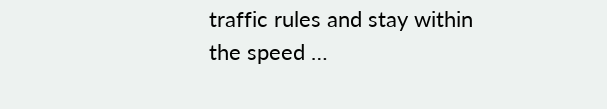traffic rules and stay within the speed …